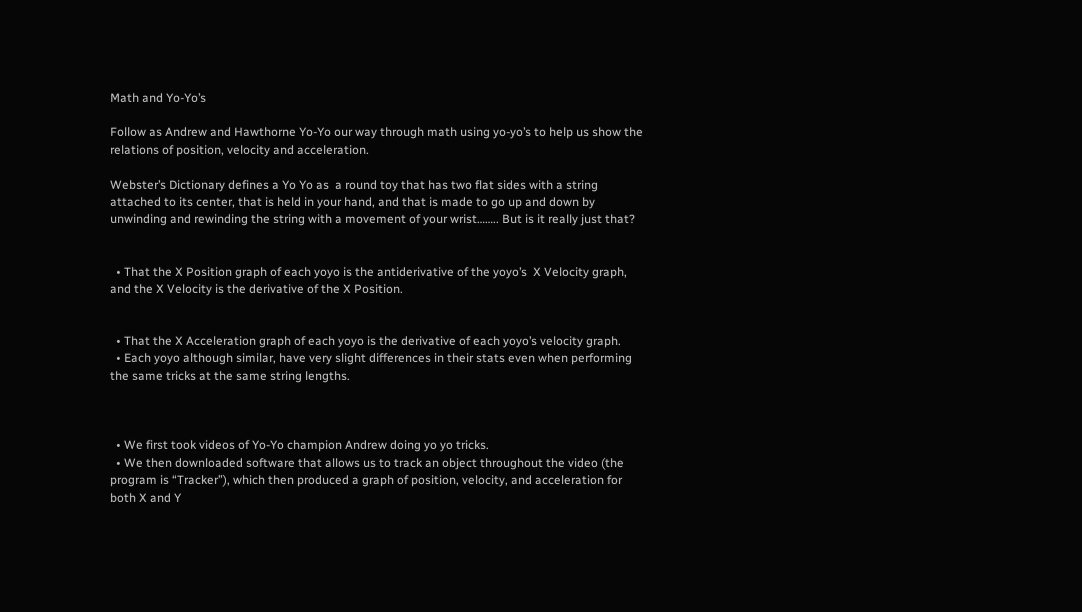Math and Yo-Yo’s

Follow as Andrew and Hawthorne Yo-Yo our way through math using yo-yo’s to help us show the relations of position, velocity and acceleration.

Webster’s Dictionary defines a Yo Yo as  a round toy that has two flat sides with a string attached to its center, that is held in your hand, and that is made to go up and down by unwinding and rewinding the string with a movement of your wrist…….. But is it really just that?


  • That the X Position graph of each yoyo is the antiderivative of the yoyo’s  X Velocity graph, and the X Velocity is the derivative of the X Position.


  • That the X Acceleration graph of each yoyo is the derivative of each yoyo’s velocity graph.
  • Each yoyo although similar, have very slight differences in their stats even when performing the same tricks at the same string lengths.



  • We first took videos of Yo-Yo champion Andrew doing yo yo tricks.
  • We then downloaded software that allows us to track an object throughout the video (the program is “Tracker”), which then produced a graph of position, velocity, and acceleration for both X and Y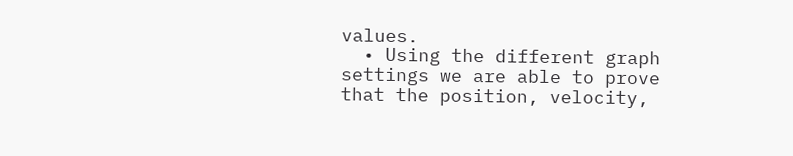values.
  • Using the different graph settings we are able to prove that the position, velocity,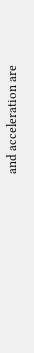and acceleration are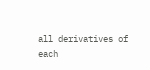all derivatives of each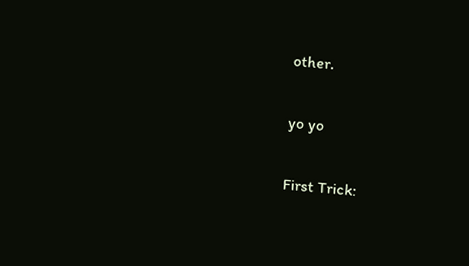other.


yo yo


First Trick: